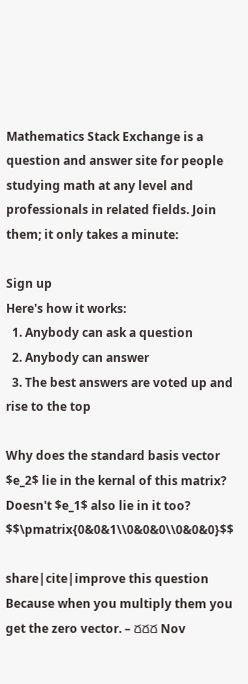Mathematics Stack Exchange is a question and answer site for people studying math at any level and professionals in related fields. Join them; it only takes a minute:

Sign up
Here's how it works:
  1. Anybody can ask a question
  2. Anybody can answer
  3. The best answers are voted up and rise to the top

Why does the standard basis vector $e_2$ lie in the kernal of this matrix? Doesn't $e_1$ also lie in it too? $$\pmatrix{0&0&1\\0&0&0\\0&0&0}$$

share|cite|improve this question
Because when you multiply them you get the zero vector. – ՃՃՃ Nov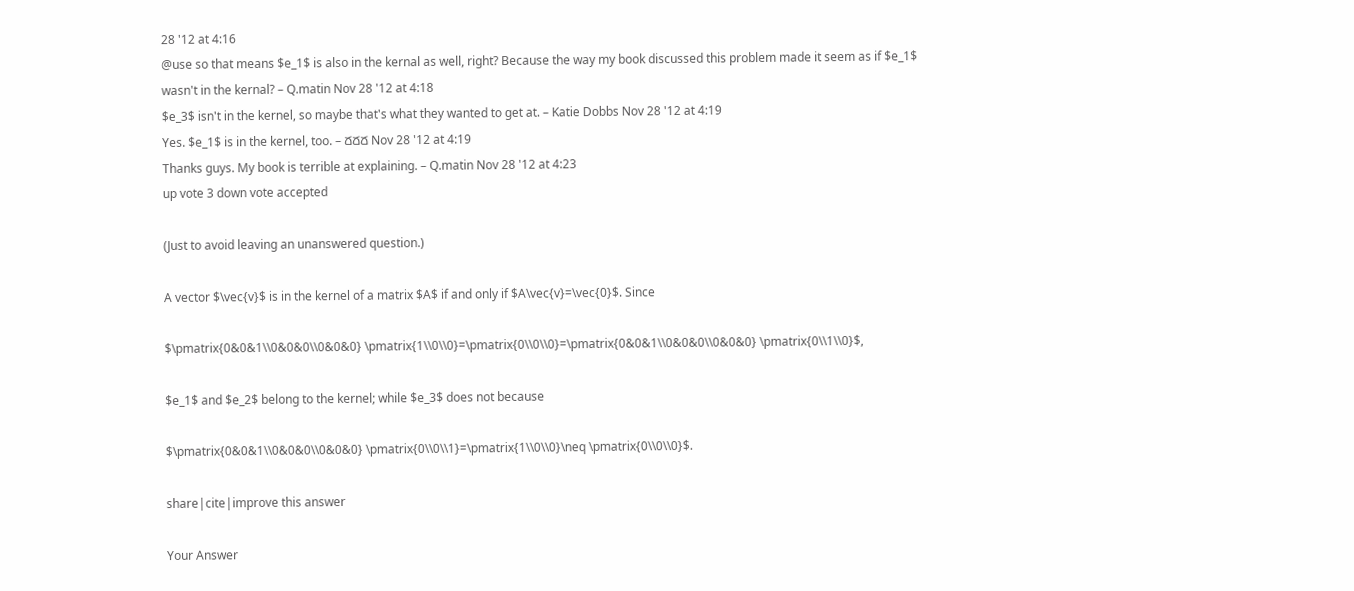28 '12 at 4:16
@use so that means $e_1$ is also in the kernal as well, right? Because the way my book discussed this problem made it seem as if $e_1$ wasn't in the kernal? – Q.matin Nov 28 '12 at 4:18
$e_3$ isn't in the kernel, so maybe that's what they wanted to get at. – Katie Dobbs Nov 28 '12 at 4:19
Yes. $e_1$ is in the kernel, too. – ՃՃՃ Nov 28 '12 at 4:19
Thanks guys. My book is terrible at explaining. – Q.matin Nov 28 '12 at 4:23
up vote 3 down vote accepted

(Just to avoid leaving an unanswered question.)

A vector $\vec{v}$ is in the kernel of a matrix $A$ if and only if $A\vec{v}=\vec{0}$. Since

$\pmatrix{0&0&1\\0&0&0\\0&0&0} \pmatrix{1\\0\\0}=\pmatrix{0\\0\\0}=\pmatrix{0&0&1\\0&0&0\\0&0&0} \pmatrix{0\\1\\0}$,

$e_1$ and $e_2$ belong to the kernel; while $e_3$ does not because

$\pmatrix{0&0&1\\0&0&0\\0&0&0} \pmatrix{0\\0\\1}=\pmatrix{1\\0\\0}\neq \pmatrix{0\\0\\0}$.

share|cite|improve this answer

Your Answer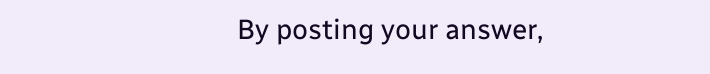By posting your answer,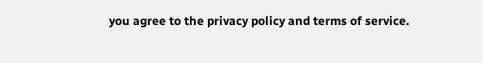you agree to the privacy policy and terms of service.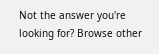Not the answer you're looking for? Browse other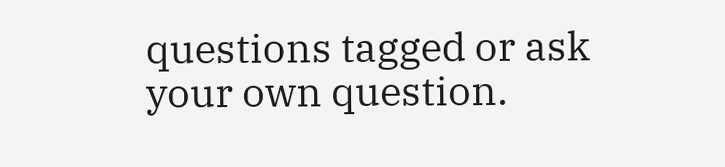questions tagged or ask your own question.